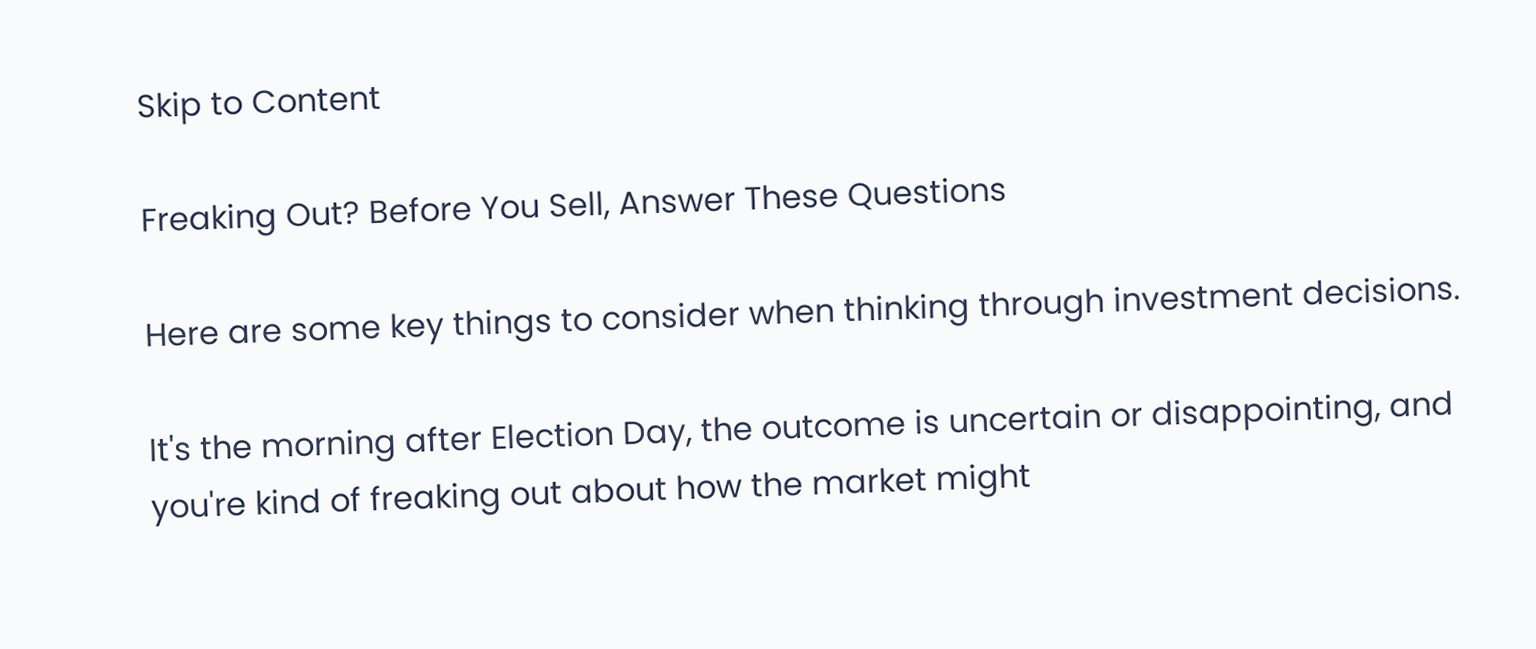Skip to Content

Freaking Out? Before You Sell, Answer These Questions

Here are some key things to consider when thinking through investment decisions.

It's the morning after Election Day, the outcome is uncertain or disappointing, and you're kind of freaking out about how the market might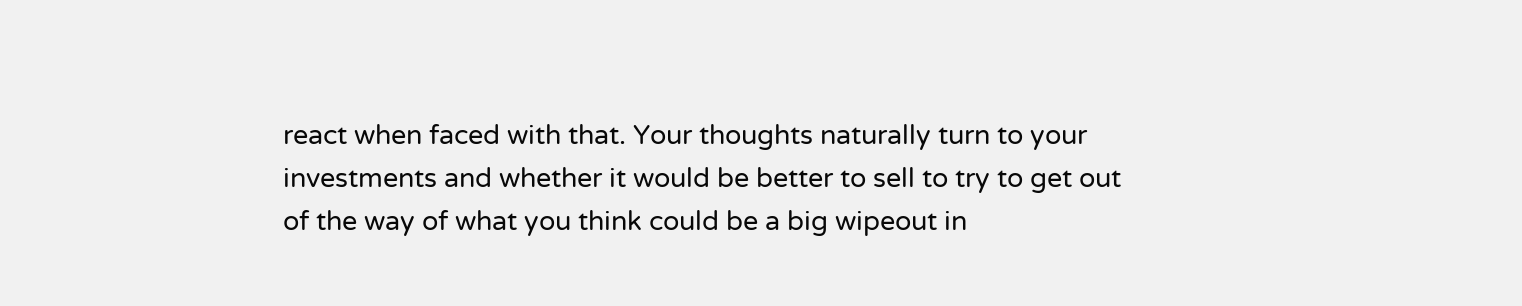react when faced with that. Your thoughts naturally turn to your investments and whether it would be better to sell to try to get out of the way of what you think could be a big wipeout in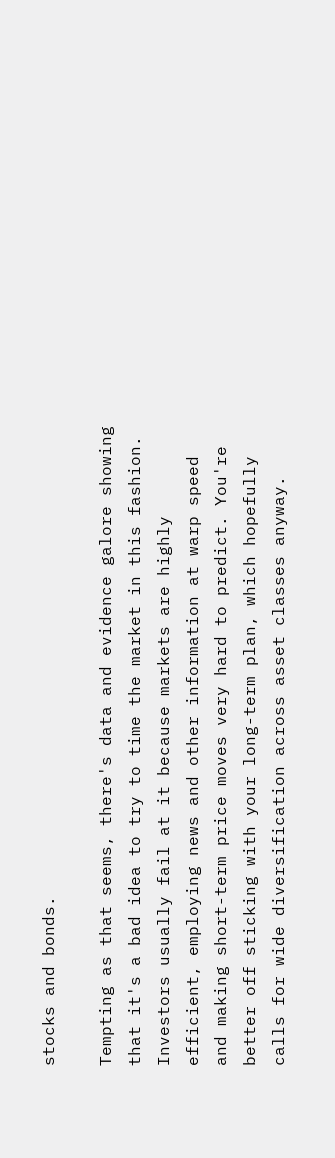stocks and bonds.

Tempting as that seems, there's data and evidence galore showing that it's a bad idea to try to time the market in this fashion. Investors usually fail at it because markets are highly efficient, employing news and other information at warp speed and making short-term price moves very hard to predict. You're better off sticking with your long-term plan, which hopefully calls for wide diversification across asset classes anyway.